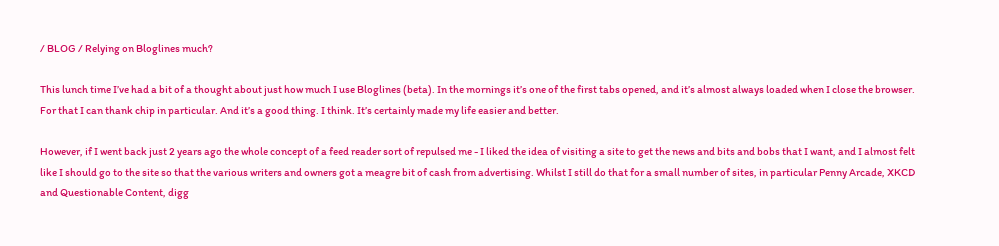/ BLOG / Relying on Bloglines much?

This lunch time I’ve had a bit of a thought about just how much I use Bloglines (beta). In the mornings it’s one of the first tabs opened, and it’s almost always loaded when I close the browser. For that I can thank chip in particular. And it’s a good thing. I think. It’s certainly made my life easier and better.

However, if I went back just 2 years ago the whole concept of a feed reader sort of repulsed me - I liked the idea of visiting a site to get the news and bits and bobs that I want, and I almost felt like I should go to the site so that the various writers and owners got a meagre bit of cash from advertising. Whilst I still do that for a small number of sites, in particular Penny Arcade, XKCD and Questionable Content, digg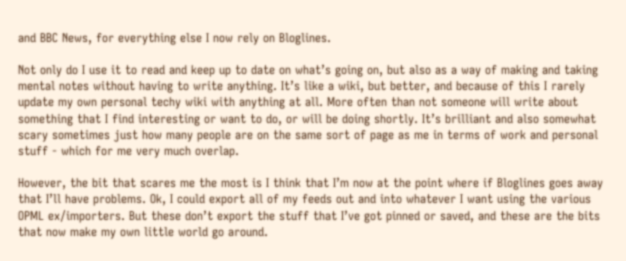and BBC News, for everything else I now rely on Bloglines.

Not only do I use it to read and keep up to date on what’s going on, but also as a way of making and taking mental notes without having to write anything. It’s like a wiki, but better, and because of this I rarely update my own personal techy wiki with anything at all. More often than not someone will write about something that I find interesting or want to do, or will be doing shortly. It’s brilliant and also somewhat scary sometimes just how many people are on the same sort of page as me in terms of work and personal stuff - which for me very much overlap.

However, the bit that scares me the most is I think that I’m now at the point where if Bloglines goes away that I’ll have problems. Ok, I could export all of my feeds out and into whatever I want using the various OPML ex/importers. But these don’t export the stuff that I’ve got pinned or saved, and these are the bits that now make my own little world go around.